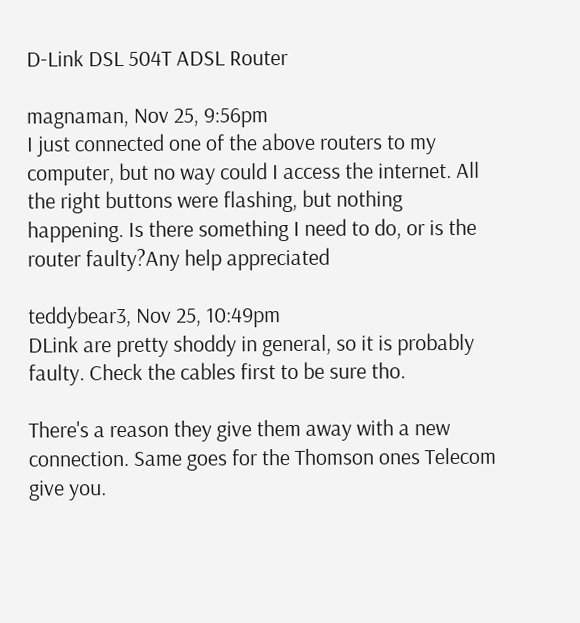D-Link DSL 504T ADSL Router

magnaman, Nov 25, 9:56pm
I just connected one of the above routers to my computer, but no way could I access the internet. All the right buttons were flashing, but nothing happening. Is there something I need to do, or is the router faulty?Any help appreciated

teddybear3, Nov 25, 10:49pm
DLink are pretty shoddy in general, so it is probably faulty. Check the cables first to be sure tho.

There's a reason they give them away with a new connection. Same goes for the Thomson ones Telecom give you.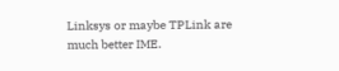Linksys or maybe TPLink are much better IME.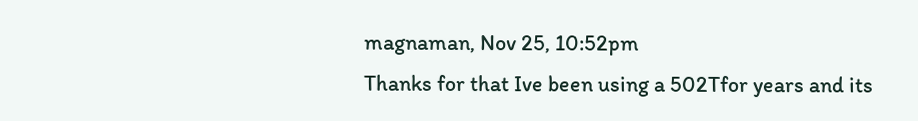magnaman, Nov 25, 10:52pm
Thanks for that Ive been using a 502Tfor years and its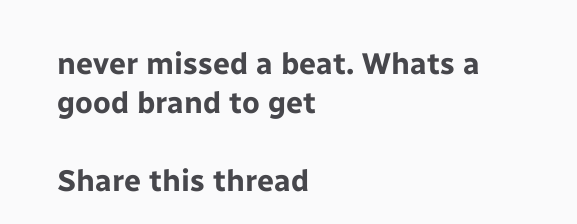never missed a beat. Whats a good brand to get

Share this thread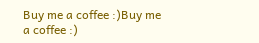Buy me a coffee :)Buy me a coffee :)